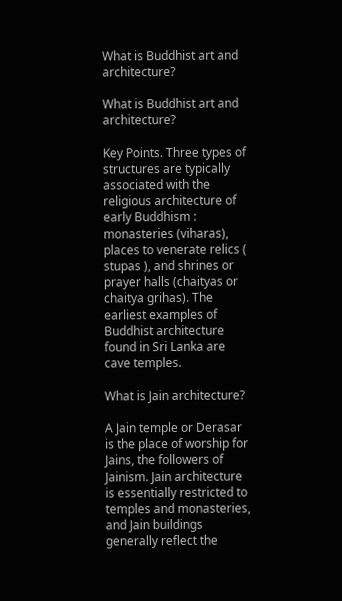What is Buddhist art and architecture?

What is Buddhist art and architecture?

Key Points. Three types of structures are typically associated with the religious architecture of early Buddhism : monasteries (viharas), places to venerate relics ( stupas ), and shrines or prayer halls (chaityas or chaitya grihas). The earliest examples of Buddhist architecture found in Sri Lanka are cave temples.

What is Jain architecture?

A Jain temple or Derasar is the place of worship for Jains, the followers of Jainism. Jain architecture is essentially restricted to temples and monasteries, and Jain buildings generally reflect the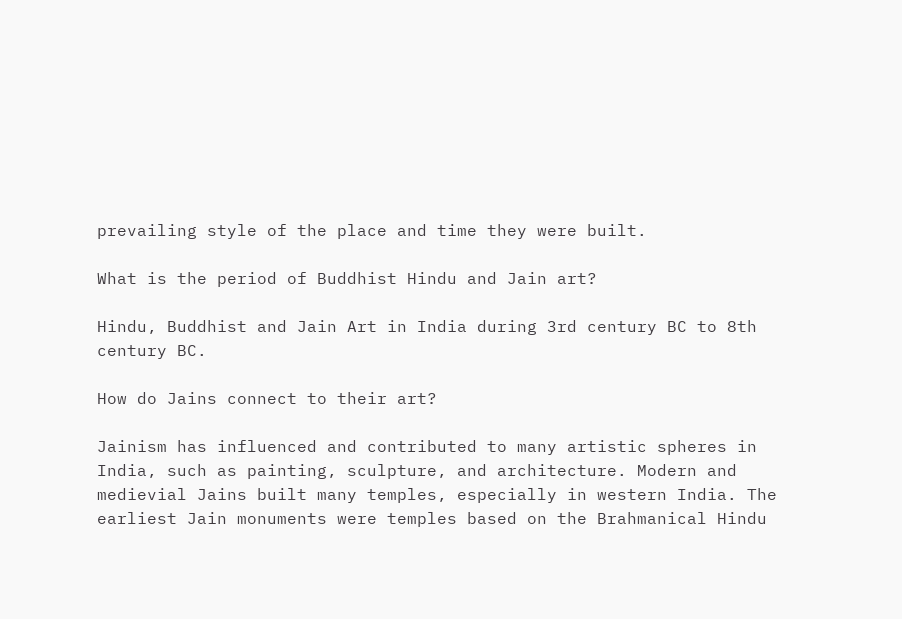prevailing style of the place and time they were built.

What is the period of Buddhist Hindu and Jain art?

Hindu, Buddhist and Jain Art in India during 3rd century BC to 8th century BC.

How do Jains connect to their art?

Jainism has influenced and contributed to many artistic spheres in India, such as painting, sculpture, and architecture. Modern and medievial Jains built many temples, especially in western India. The earliest Jain monuments were temples based on the Brahmanical Hindu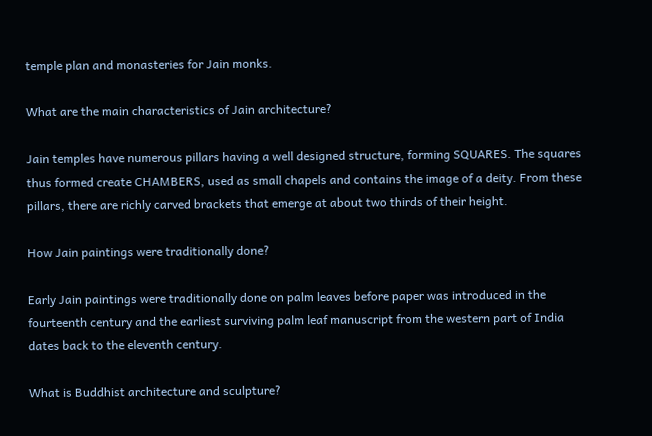temple plan and monasteries for Jain monks.

What are the main characteristics of Jain architecture?

Jain temples have numerous pillars having a well designed structure, forming SQUARES. The squares thus formed create CHAMBERS, used as small chapels and contains the image of a deity. From these pillars, there are richly carved brackets that emerge at about two thirds of their height.

How Jain paintings were traditionally done?

Early Jain paintings were traditionally done on palm leaves before paper was introduced in the fourteenth century and the earliest surviving palm leaf manuscript from the western part of India dates back to the eleventh century.

What is Buddhist architecture and sculpture?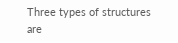Three types of structures are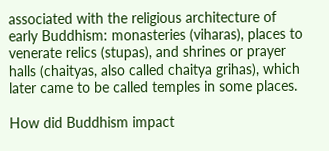associated with the religious architecture of early Buddhism: monasteries (viharas), places to venerate relics (stupas), and shrines or prayer halls (chaityas, also called chaitya grihas), which later came to be called temples in some places.

How did Buddhism impact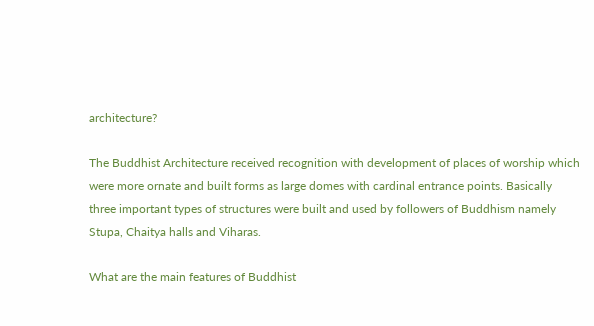architecture?

The Buddhist Architecture received recognition with development of places of worship which were more ornate and built forms as large domes with cardinal entrance points. Basically three important types of structures were built and used by followers of Buddhism namely Stupa, Chaitya halls and Viharas.

What are the main features of Buddhist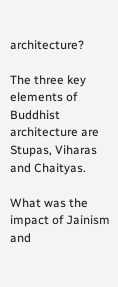architecture?

The three key elements of Buddhist architecture are Stupas, Viharas and Chaityas.

What was the impact of Jainism and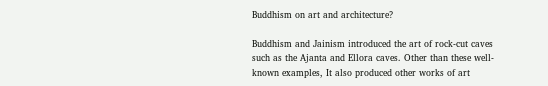Buddhism on art and architecture?

Buddhism and Jainism introduced the art of rock-cut caves such as the Ajanta and Ellora caves. Other than these well-known examples, It also produced other works of art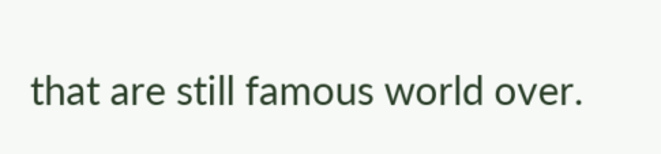that are still famous world over.